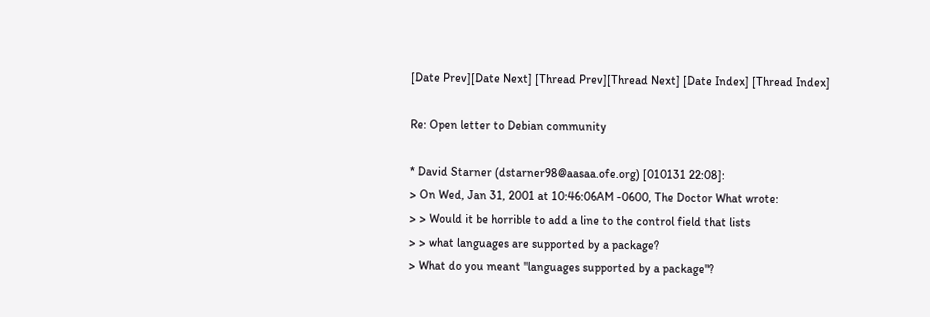[Date Prev][Date Next] [Thread Prev][Thread Next] [Date Index] [Thread Index]

Re: Open letter to Debian community

* David Starner (dstarner98@aasaa.ofe.org) [010131 22:08]:
> On Wed, Jan 31, 2001 at 10:46:06AM -0600, The Doctor What wrote:
> > Would it be horrible to add a line to the control field that lists
> > what languages are supported by a package?
> What do you meant "languages supported by a package"?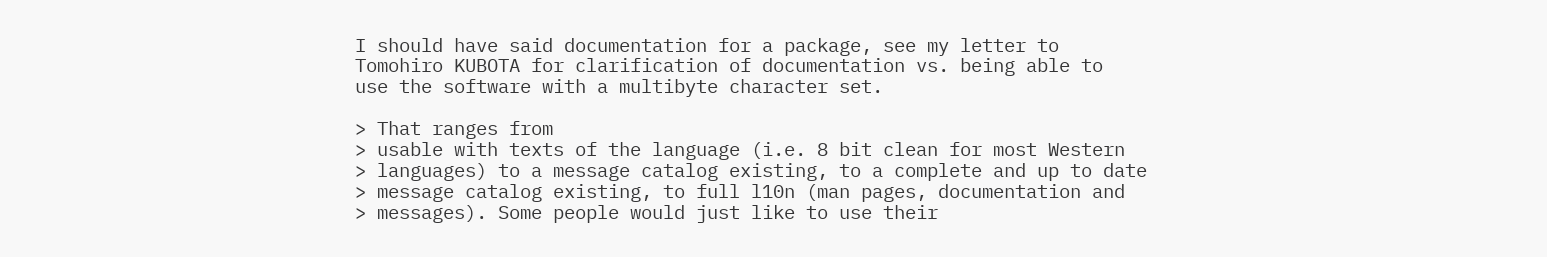I should have said documentation for a package, see my letter to
Tomohiro KUBOTA for clarification of documentation vs. being able to
use the software with a multibyte character set.

> That ranges from
> usable with texts of the language (i.e. 8 bit clean for most Western
> languages) to a message catalog existing, to a complete and up to date
> message catalog existing, to full l10n (man pages, documentation and
> messages). Some people would just like to use their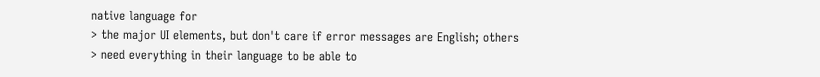native language for
> the major UI elements, but don't care if error messages are English; others
> need everything in their language to be able to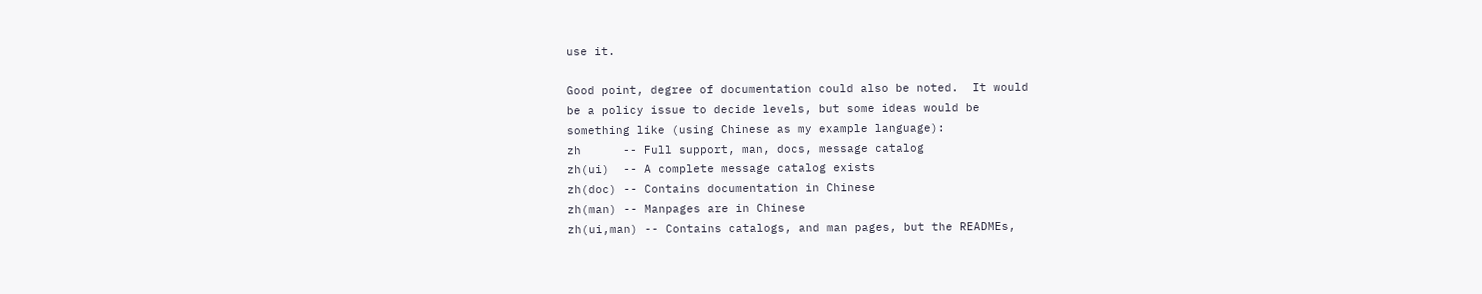use it.

Good point, degree of documentation could also be noted.  It would
be a policy issue to decide levels, but some ideas would be
something like (using Chinese as my example language):
zh      -- Full support, man, docs, message catalog
zh(ui)  -- A complete message catalog exists
zh(doc) -- Contains documentation in Chinese
zh(man) -- Manpages are in Chinese
zh(ui,man) -- Contains catalogs, and man pages, but the READMEs,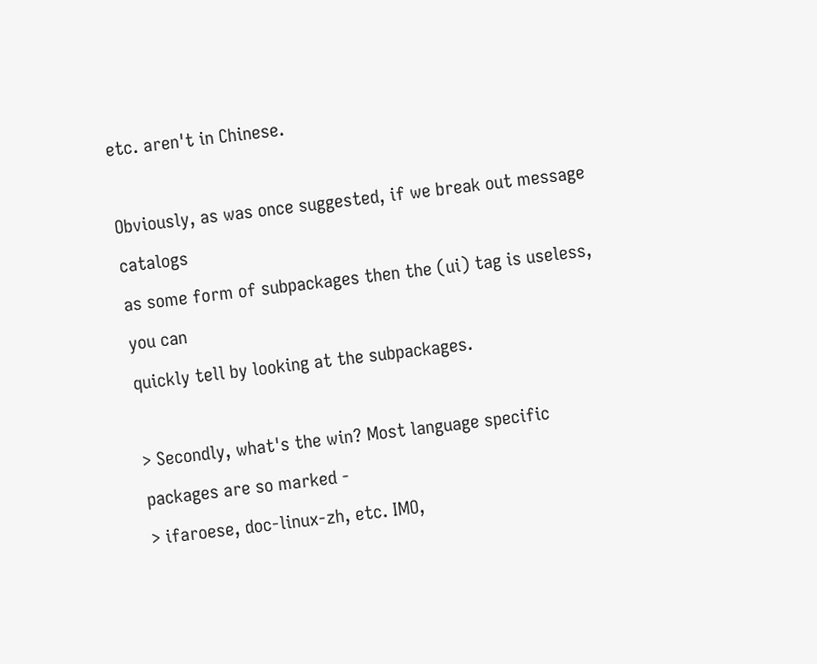etc. aren't in Chinese.

Obviously, as was once suggested, if we break out message catalogs
as some form of subpackages then the (ui) tag is useless, you can
quickly tell by looking at the subpackages.

> Secondly, what's the win? Most language specific packages are so marked -
> ifaroese, doc-linux-zh, etc. IMO,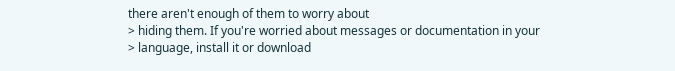there aren't enough of them to worry about
> hiding them. If you're worried about messages or documentation in your
> language, install it or download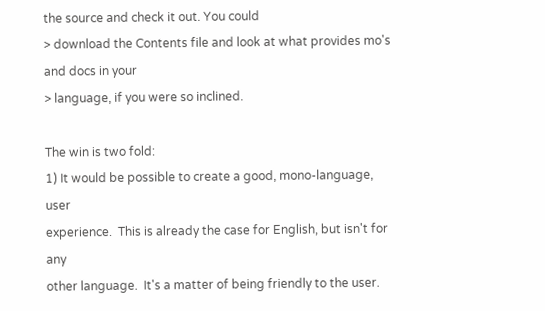the source and check it out. You could
> download the Contents file and look at what provides mo's and docs in your
> language, if you were so inclined.

The win is two fold:
1) It would be possible to create a good, mono-language, user
experience.  This is already the case for English, but isn't for any
other language.  It's a matter of being friendly to the user.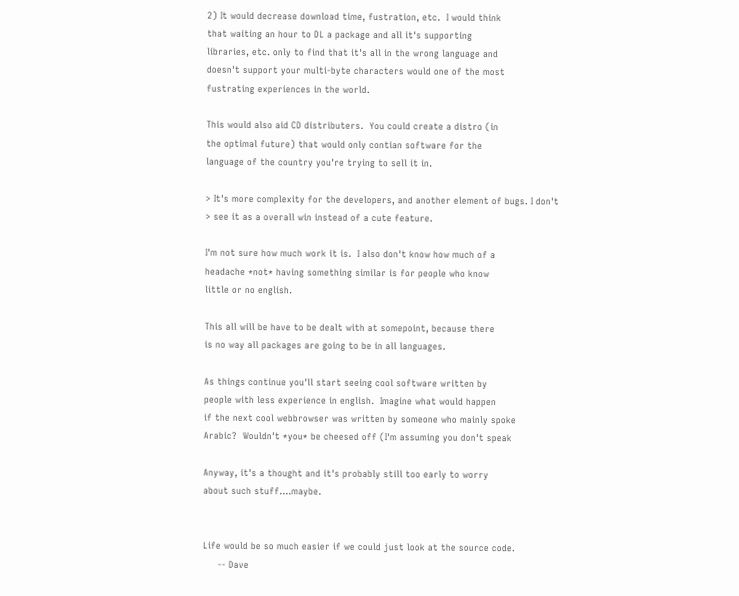2) It would decrease download time, fustration, etc.  I would think
that waiting an hour to DL a package and all it's supporting
libraries, etc. only to find that it's all in the wrong language and
doesn't support your multi-byte characters would one of the most
fustrating experiences in the world.

This would also aid CD distributers.  You could create a distro (in
the optimal future) that would only contian software for the
language of the country you're trying to sell it in.

> It's more complexity for the developers, and another element of bugs. I don't
> see it as a overall win instead of a cute feature.

I'm not sure how much work it is.  I also don't know how much of a
headache *not* having something similar is for people who know
little or no english.

This all will be have to be dealt with at somepoint, because there
is no way all packages are going to be in all languages.

As things continue you'll start seeing cool software written by
people with less experience in english.  Imagine what would happen
if the next cool webbrowser was written by someone who mainly spoke
Arabic?  Wouldn't *you* be cheesed off (I'm assuming you don't speak

Anyway, it's a thought and it's probably still too early to worry
about such stuff....maybe.


Life would be so much easier if we could just look at the source code.
     -- Dave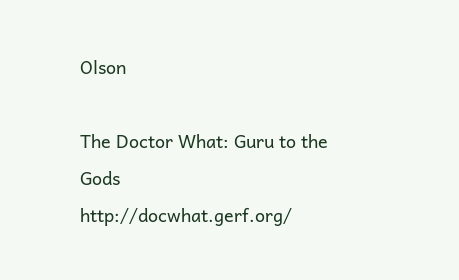Olson

The Doctor What: Guru to the Gods                http://docwhat.gerf.org/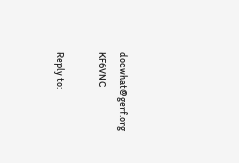docwhat@gerf.org                                                   KF6VNC

Reply to: